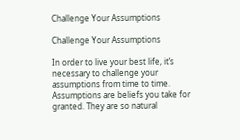Challenge Your Assumptions

Challenge Your Assumptions

In order to live your best life, it’s necessary to challenge your assumptions from time to time. Assumptions are beliefs you take for granted. They are so natural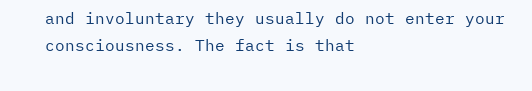and involuntary they usually do not enter your consciousness. The fact is that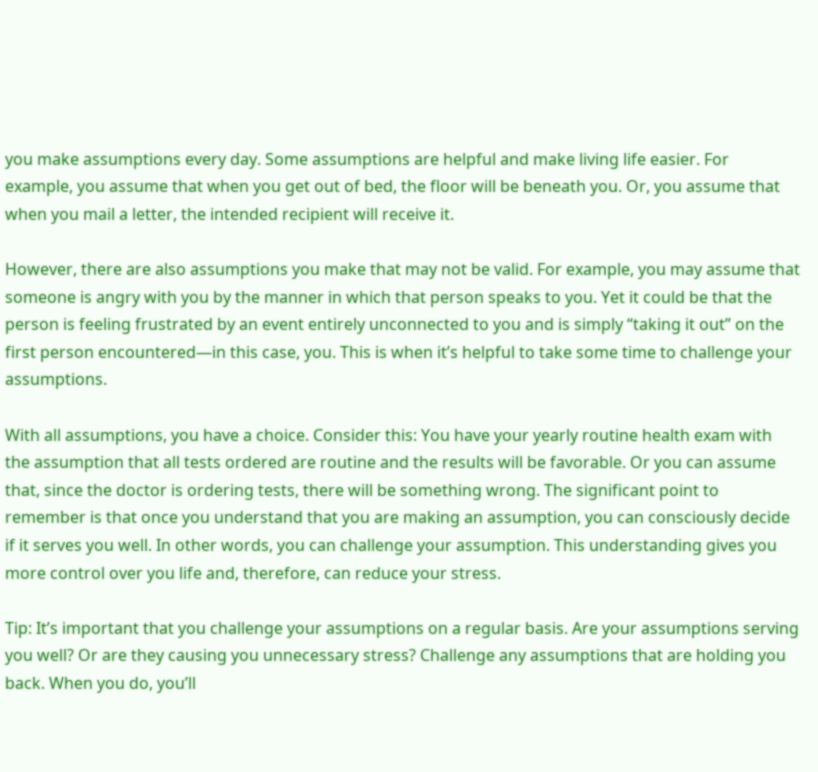you make assumptions every day. Some assumptions are helpful and make living life easier. For example, you assume that when you get out of bed, the floor will be beneath you. Or, you assume that when you mail a letter, the intended recipient will receive it.

However, there are also assumptions you make that may not be valid. For example, you may assume that someone is angry with you by the manner in which that person speaks to you. Yet it could be that the person is feeling frustrated by an event entirely unconnected to you and is simply “taking it out” on the first person encountered—in this case, you. This is when it’s helpful to take some time to challenge your assumptions.

With all assumptions, you have a choice. Consider this: You have your yearly routine health exam with the assumption that all tests ordered are routine and the results will be favorable. Or you can assume that, since the doctor is ordering tests, there will be something wrong. The significant point to remember is that once you understand that you are making an assumption, you can consciously decide if it serves you well. In other words, you can challenge your assumption. This understanding gives you more control over you life and, therefore, can reduce your stress.

Tip: It’s important that you challenge your assumptions on a regular basis. Are your assumptions serving you well? Or are they causing you unnecessary stress? Challenge any assumptions that are holding you back. When you do, you’ll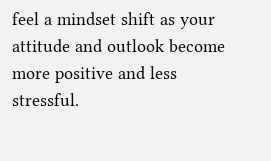feel a mindset shift as your attitude and outlook become more positive and less stressful.